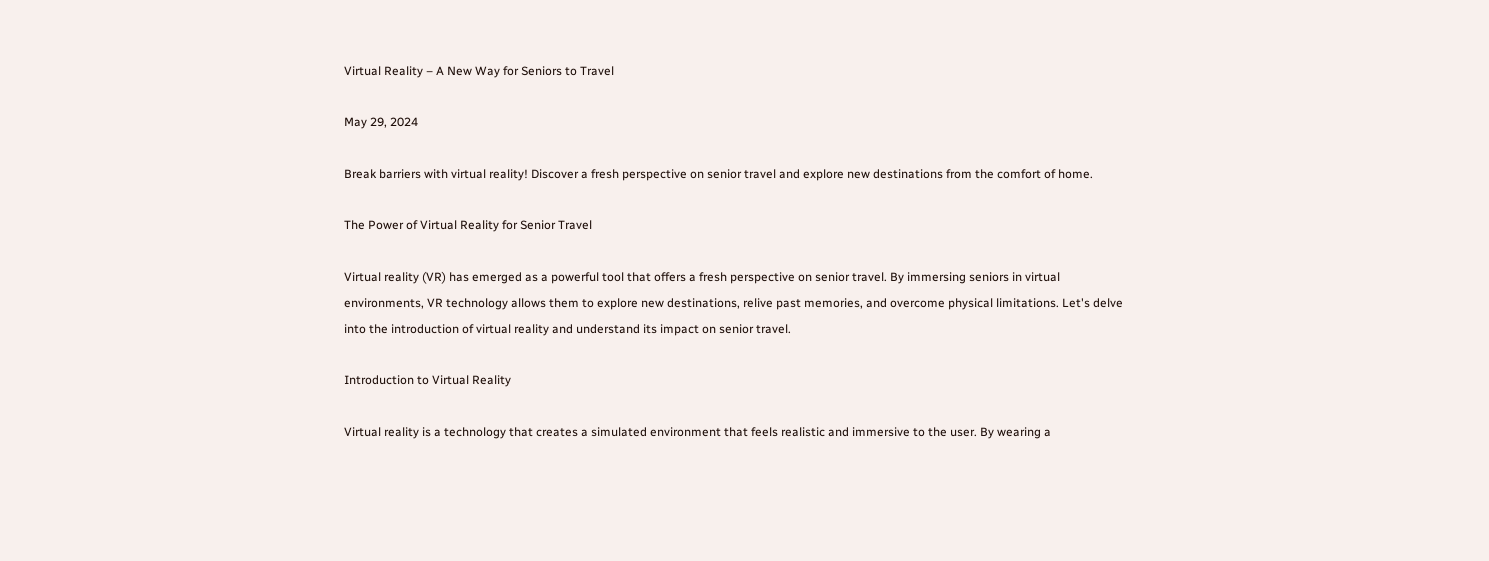Virtual Reality – A New Way for Seniors to Travel

May 29, 2024

Break barriers with virtual reality! Discover a fresh perspective on senior travel and explore new destinations from the comfort of home.

The Power of Virtual Reality for Senior Travel

Virtual reality (VR) has emerged as a powerful tool that offers a fresh perspective on senior travel. By immersing seniors in virtual environments, VR technology allows them to explore new destinations, relive past memories, and overcome physical limitations. Let's delve into the introduction of virtual reality and understand its impact on senior travel.

Introduction to Virtual Reality

Virtual reality is a technology that creates a simulated environment that feels realistic and immersive to the user. By wearing a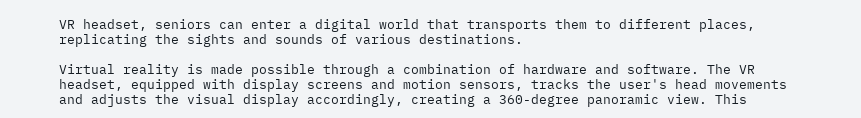VR headset, seniors can enter a digital world that transports them to different places, replicating the sights and sounds of various destinations.

Virtual reality is made possible through a combination of hardware and software. The VR headset, equipped with display screens and motion sensors, tracks the user's head movements and adjusts the visual display accordingly, creating a 360-degree panoramic view. This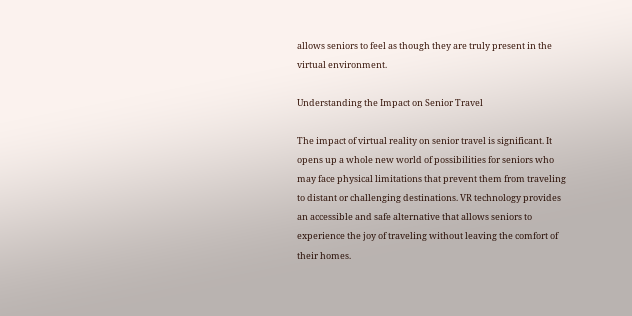allows seniors to feel as though they are truly present in the virtual environment.

Understanding the Impact on Senior Travel

The impact of virtual reality on senior travel is significant. It opens up a whole new world of possibilities for seniors who may face physical limitations that prevent them from traveling to distant or challenging destinations. VR technology provides an accessible and safe alternative that allows seniors to experience the joy of traveling without leaving the comfort of their homes.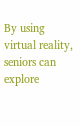By using virtual reality, seniors can explore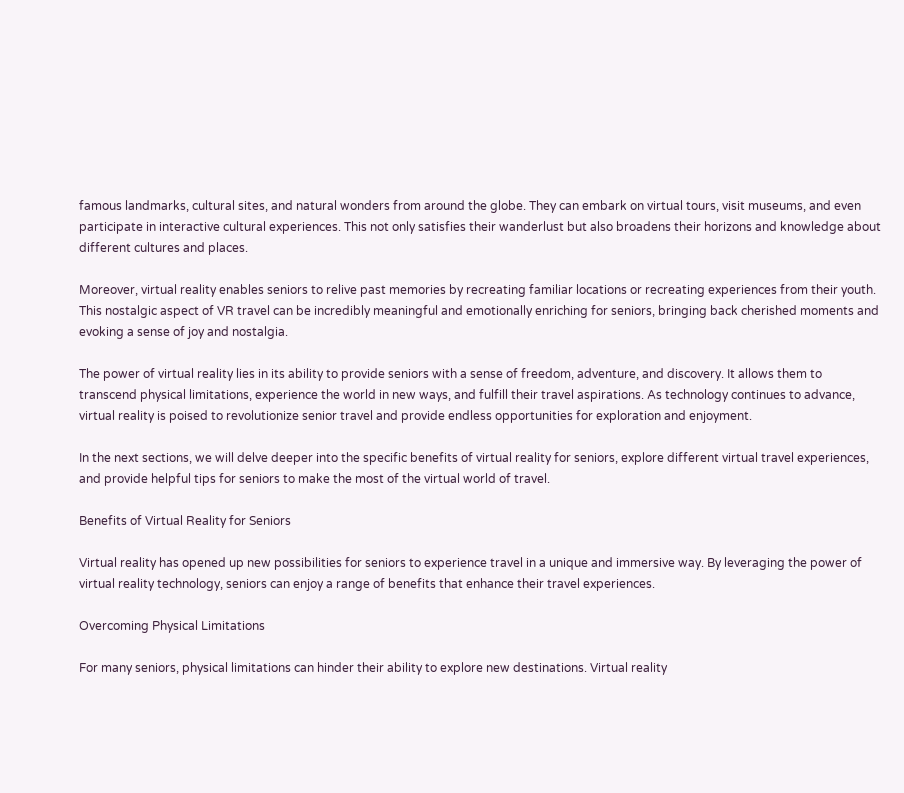famous landmarks, cultural sites, and natural wonders from around the globe. They can embark on virtual tours, visit museums, and even participate in interactive cultural experiences. This not only satisfies their wanderlust but also broadens their horizons and knowledge about different cultures and places.

Moreover, virtual reality enables seniors to relive past memories by recreating familiar locations or recreating experiences from their youth. This nostalgic aspect of VR travel can be incredibly meaningful and emotionally enriching for seniors, bringing back cherished moments and evoking a sense of joy and nostalgia.

The power of virtual reality lies in its ability to provide seniors with a sense of freedom, adventure, and discovery. It allows them to transcend physical limitations, experience the world in new ways, and fulfill their travel aspirations. As technology continues to advance, virtual reality is poised to revolutionize senior travel and provide endless opportunities for exploration and enjoyment.

In the next sections, we will delve deeper into the specific benefits of virtual reality for seniors, explore different virtual travel experiences, and provide helpful tips for seniors to make the most of the virtual world of travel.

Benefits of Virtual Reality for Seniors

Virtual reality has opened up new possibilities for seniors to experience travel in a unique and immersive way. By leveraging the power of virtual reality technology, seniors can enjoy a range of benefits that enhance their travel experiences.

Overcoming Physical Limitations

For many seniors, physical limitations can hinder their ability to explore new destinations. Virtual reality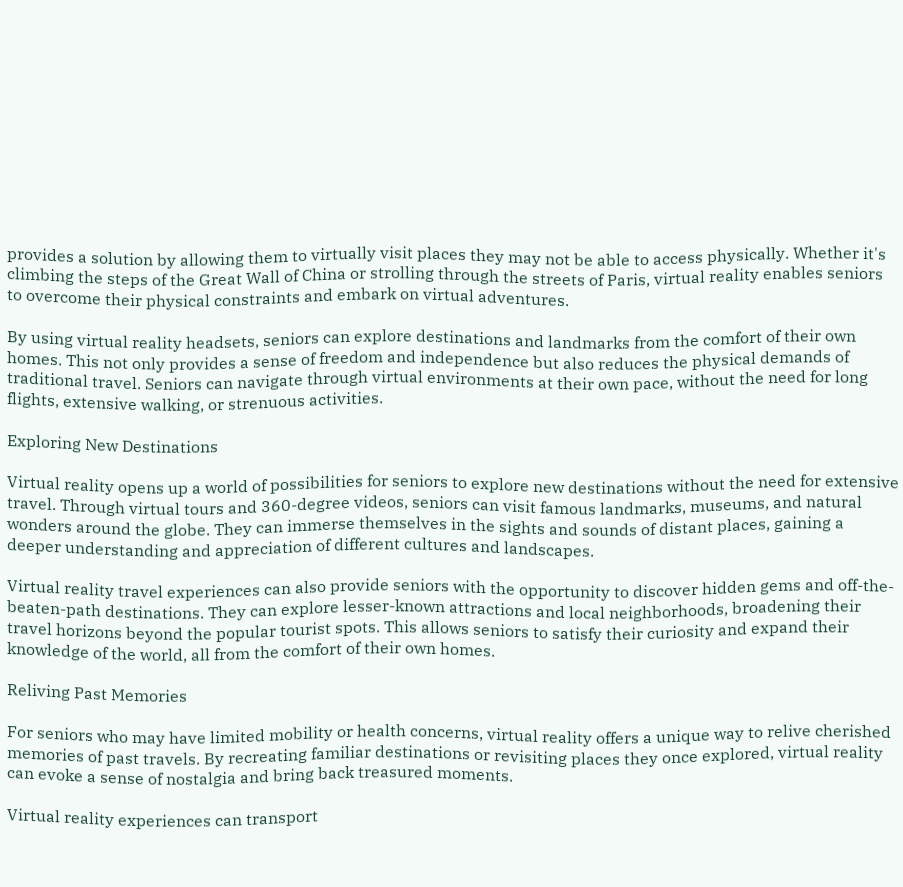provides a solution by allowing them to virtually visit places they may not be able to access physically. Whether it's climbing the steps of the Great Wall of China or strolling through the streets of Paris, virtual reality enables seniors to overcome their physical constraints and embark on virtual adventures.

By using virtual reality headsets, seniors can explore destinations and landmarks from the comfort of their own homes. This not only provides a sense of freedom and independence but also reduces the physical demands of traditional travel. Seniors can navigate through virtual environments at their own pace, without the need for long flights, extensive walking, or strenuous activities.

Exploring New Destinations

Virtual reality opens up a world of possibilities for seniors to explore new destinations without the need for extensive travel. Through virtual tours and 360-degree videos, seniors can visit famous landmarks, museums, and natural wonders around the globe. They can immerse themselves in the sights and sounds of distant places, gaining a deeper understanding and appreciation of different cultures and landscapes.

Virtual reality travel experiences can also provide seniors with the opportunity to discover hidden gems and off-the-beaten-path destinations. They can explore lesser-known attractions and local neighborhoods, broadening their travel horizons beyond the popular tourist spots. This allows seniors to satisfy their curiosity and expand their knowledge of the world, all from the comfort of their own homes.

Reliving Past Memories

For seniors who may have limited mobility or health concerns, virtual reality offers a unique way to relive cherished memories of past travels. By recreating familiar destinations or revisiting places they once explored, virtual reality can evoke a sense of nostalgia and bring back treasured moments.

Virtual reality experiences can transport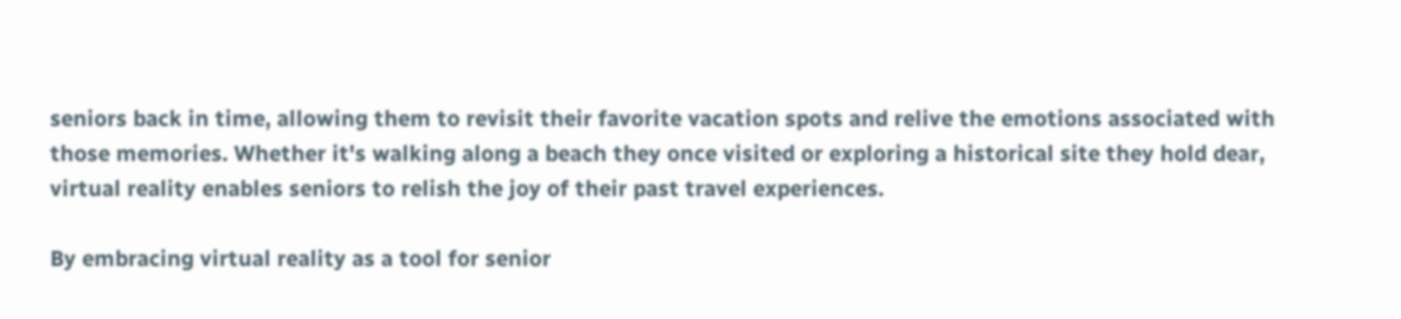seniors back in time, allowing them to revisit their favorite vacation spots and relive the emotions associated with those memories. Whether it's walking along a beach they once visited or exploring a historical site they hold dear, virtual reality enables seniors to relish the joy of their past travel experiences.

By embracing virtual reality as a tool for senior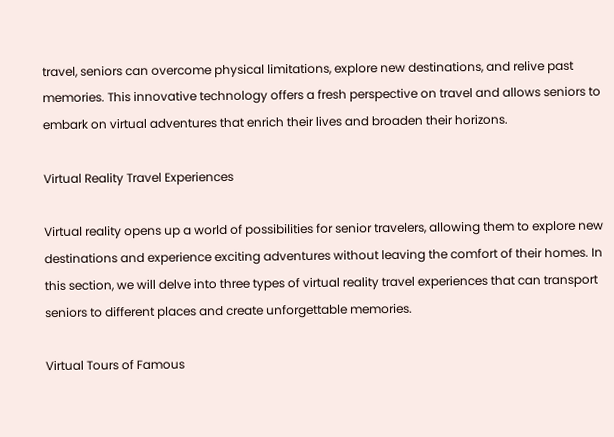travel, seniors can overcome physical limitations, explore new destinations, and relive past memories. This innovative technology offers a fresh perspective on travel and allows seniors to embark on virtual adventures that enrich their lives and broaden their horizons.

Virtual Reality Travel Experiences

Virtual reality opens up a world of possibilities for senior travelers, allowing them to explore new destinations and experience exciting adventures without leaving the comfort of their homes. In this section, we will delve into three types of virtual reality travel experiences that can transport seniors to different places and create unforgettable memories.

Virtual Tours of Famous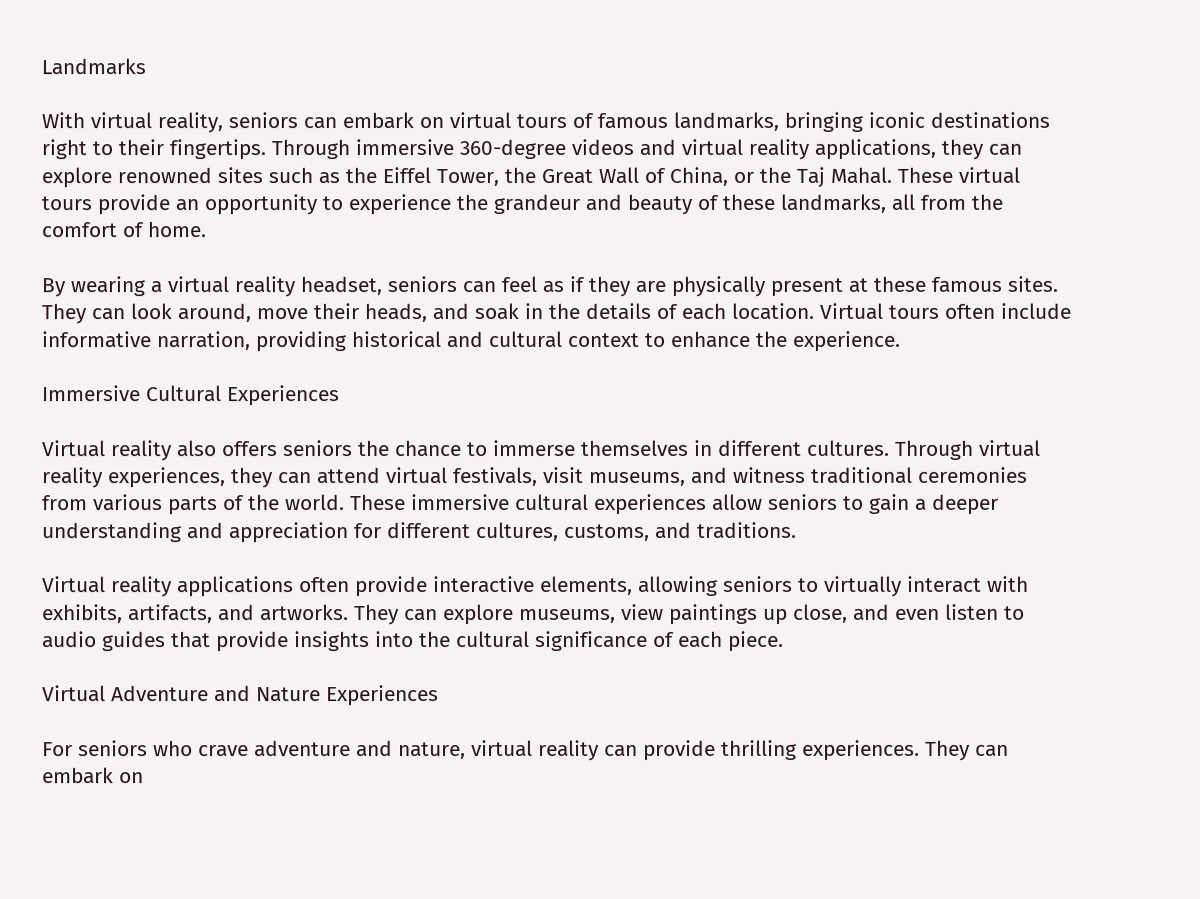Landmarks

With virtual reality, seniors can embark on virtual tours of famous landmarks, bringing iconic destinations right to their fingertips. Through immersive 360-degree videos and virtual reality applications, they can explore renowned sites such as the Eiffel Tower, the Great Wall of China, or the Taj Mahal. These virtual tours provide an opportunity to experience the grandeur and beauty of these landmarks, all from the comfort of home.

By wearing a virtual reality headset, seniors can feel as if they are physically present at these famous sites. They can look around, move their heads, and soak in the details of each location. Virtual tours often include informative narration, providing historical and cultural context to enhance the experience.

Immersive Cultural Experiences

Virtual reality also offers seniors the chance to immerse themselves in different cultures. Through virtual reality experiences, they can attend virtual festivals, visit museums, and witness traditional ceremonies from various parts of the world. These immersive cultural experiences allow seniors to gain a deeper understanding and appreciation for different cultures, customs, and traditions.

Virtual reality applications often provide interactive elements, allowing seniors to virtually interact with exhibits, artifacts, and artworks. They can explore museums, view paintings up close, and even listen to audio guides that provide insights into the cultural significance of each piece.

Virtual Adventure and Nature Experiences

For seniors who crave adventure and nature, virtual reality can provide thrilling experiences. They can embark on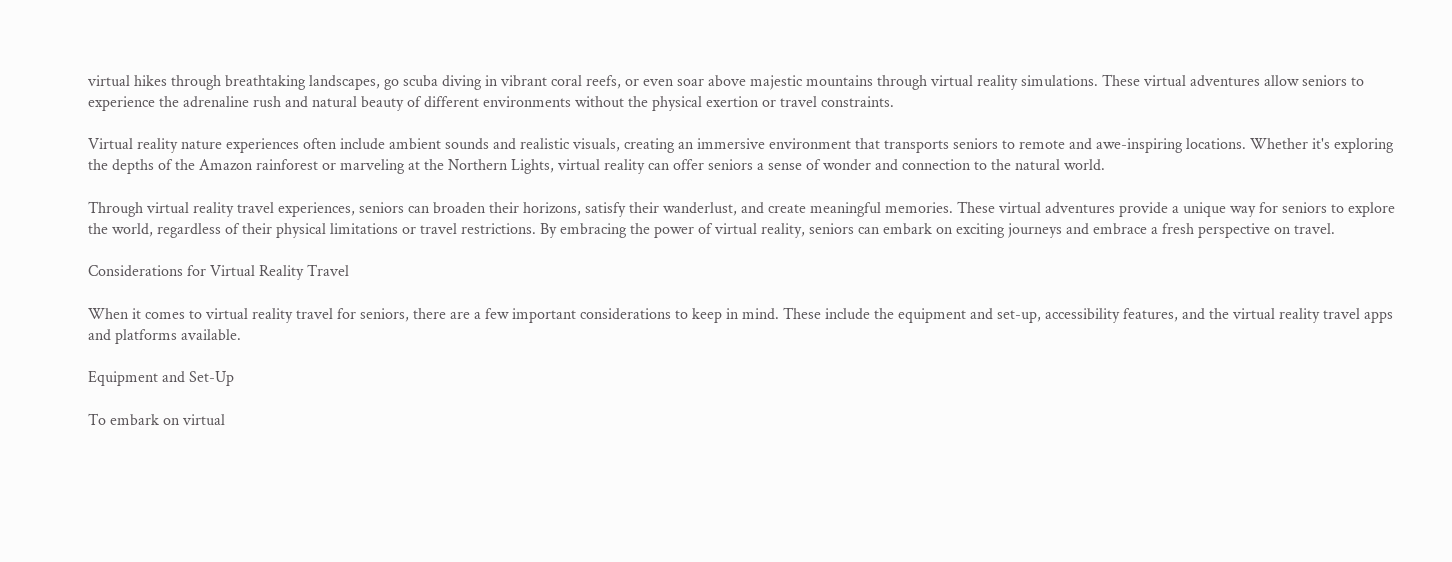virtual hikes through breathtaking landscapes, go scuba diving in vibrant coral reefs, or even soar above majestic mountains through virtual reality simulations. These virtual adventures allow seniors to experience the adrenaline rush and natural beauty of different environments without the physical exertion or travel constraints.

Virtual reality nature experiences often include ambient sounds and realistic visuals, creating an immersive environment that transports seniors to remote and awe-inspiring locations. Whether it's exploring the depths of the Amazon rainforest or marveling at the Northern Lights, virtual reality can offer seniors a sense of wonder and connection to the natural world.

Through virtual reality travel experiences, seniors can broaden their horizons, satisfy their wanderlust, and create meaningful memories. These virtual adventures provide a unique way for seniors to explore the world, regardless of their physical limitations or travel restrictions. By embracing the power of virtual reality, seniors can embark on exciting journeys and embrace a fresh perspective on travel.

Considerations for Virtual Reality Travel

When it comes to virtual reality travel for seniors, there are a few important considerations to keep in mind. These include the equipment and set-up, accessibility features, and the virtual reality travel apps and platforms available.

Equipment and Set-Up

To embark on virtual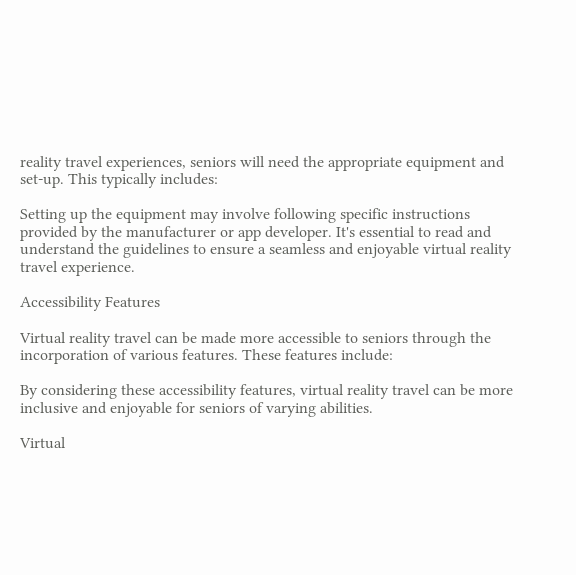reality travel experiences, seniors will need the appropriate equipment and set-up. This typically includes:

Setting up the equipment may involve following specific instructions provided by the manufacturer or app developer. It's essential to read and understand the guidelines to ensure a seamless and enjoyable virtual reality travel experience.

Accessibility Features

Virtual reality travel can be made more accessible to seniors through the incorporation of various features. These features include:

By considering these accessibility features, virtual reality travel can be more inclusive and enjoyable for seniors of varying abilities.

Virtual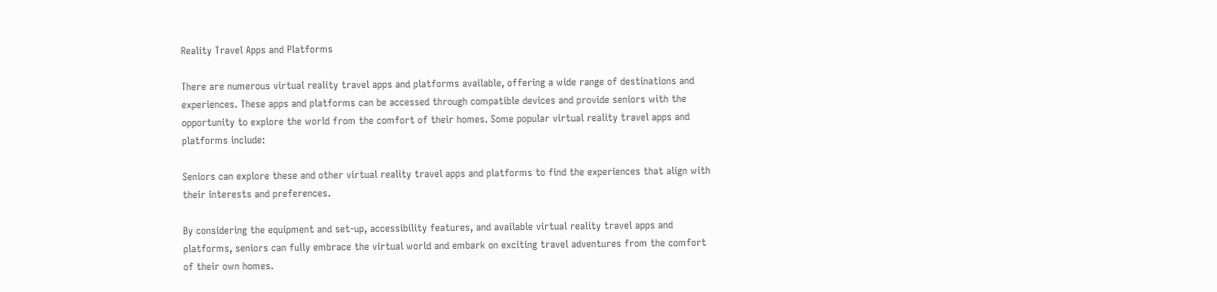Reality Travel Apps and Platforms

There are numerous virtual reality travel apps and platforms available, offering a wide range of destinations and experiences. These apps and platforms can be accessed through compatible devices and provide seniors with the opportunity to explore the world from the comfort of their homes. Some popular virtual reality travel apps and platforms include:

Seniors can explore these and other virtual reality travel apps and platforms to find the experiences that align with their interests and preferences.

By considering the equipment and set-up, accessibility features, and available virtual reality travel apps and platforms, seniors can fully embrace the virtual world and embark on exciting travel adventures from the comfort of their own homes.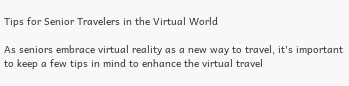Tips for Senior Travelers in the Virtual World

As seniors embrace virtual reality as a new way to travel, it's important to keep a few tips in mind to enhance the virtual travel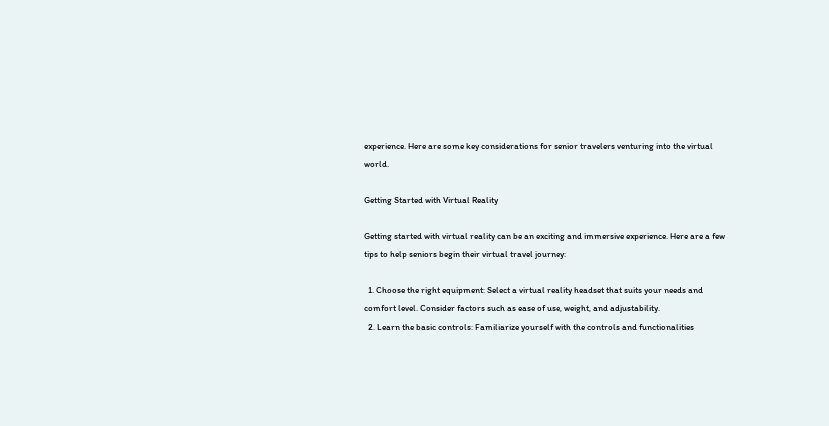experience. Here are some key considerations for senior travelers venturing into the virtual world.

Getting Started with Virtual Reality

Getting started with virtual reality can be an exciting and immersive experience. Here are a few tips to help seniors begin their virtual travel journey:

  1. Choose the right equipment: Select a virtual reality headset that suits your needs and comfort level. Consider factors such as ease of use, weight, and adjustability.
  2. Learn the basic controls: Familiarize yourself with the controls and functionalities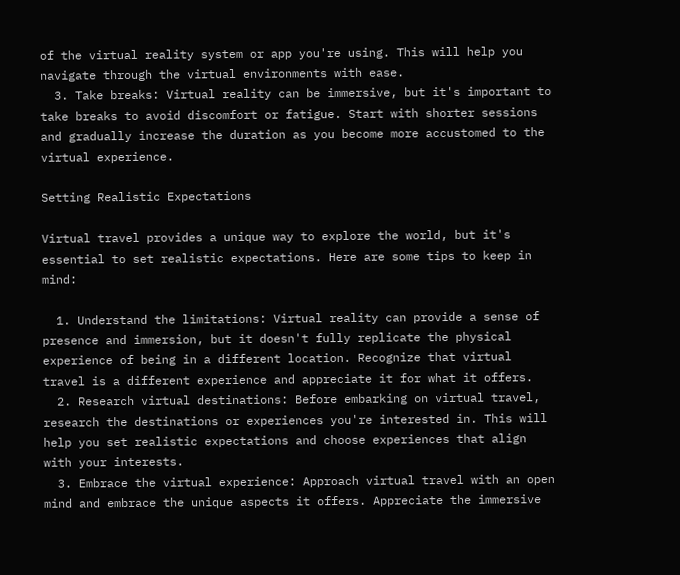of the virtual reality system or app you're using. This will help you navigate through the virtual environments with ease.
  3. Take breaks: Virtual reality can be immersive, but it's important to take breaks to avoid discomfort or fatigue. Start with shorter sessions and gradually increase the duration as you become more accustomed to the virtual experience.

Setting Realistic Expectations

Virtual travel provides a unique way to explore the world, but it's essential to set realistic expectations. Here are some tips to keep in mind:

  1. Understand the limitations: Virtual reality can provide a sense of presence and immersion, but it doesn't fully replicate the physical experience of being in a different location. Recognize that virtual travel is a different experience and appreciate it for what it offers.
  2. Research virtual destinations: Before embarking on virtual travel, research the destinations or experiences you're interested in. This will help you set realistic expectations and choose experiences that align with your interests.
  3. Embrace the virtual experience: Approach virtual travel with an open mind and embrace the unique aspects it offers. Appreciate the immersive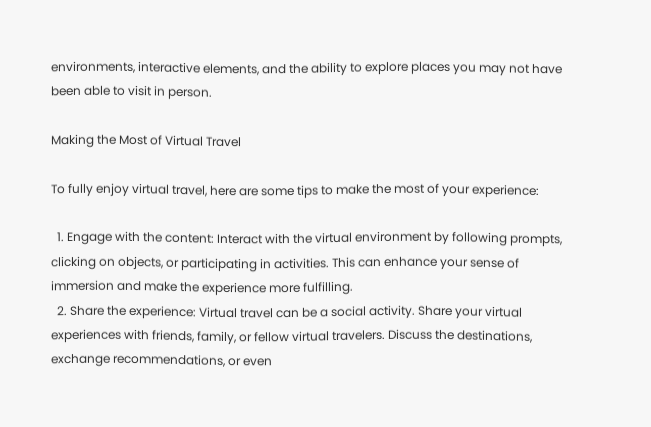environments, interactive elements, and the ability to explore places you may not have been able to visit in person.

Making the Most of Virtual Travel

To fully enjoy virtual travel, here are some tips to make the most of your experience:

  1. Engage with the content: Interact with the virtual environment by following prompts, clicking on objects, or participating in activities. This can enhance your sense of immersion and make the experience more fulfilling.
  2. Share the experience: Virtual travel can be a social activity. Share your virtual experiences with friends, family, or fellow virtual travelers. Discuss the destinations, exchange recommendations, or even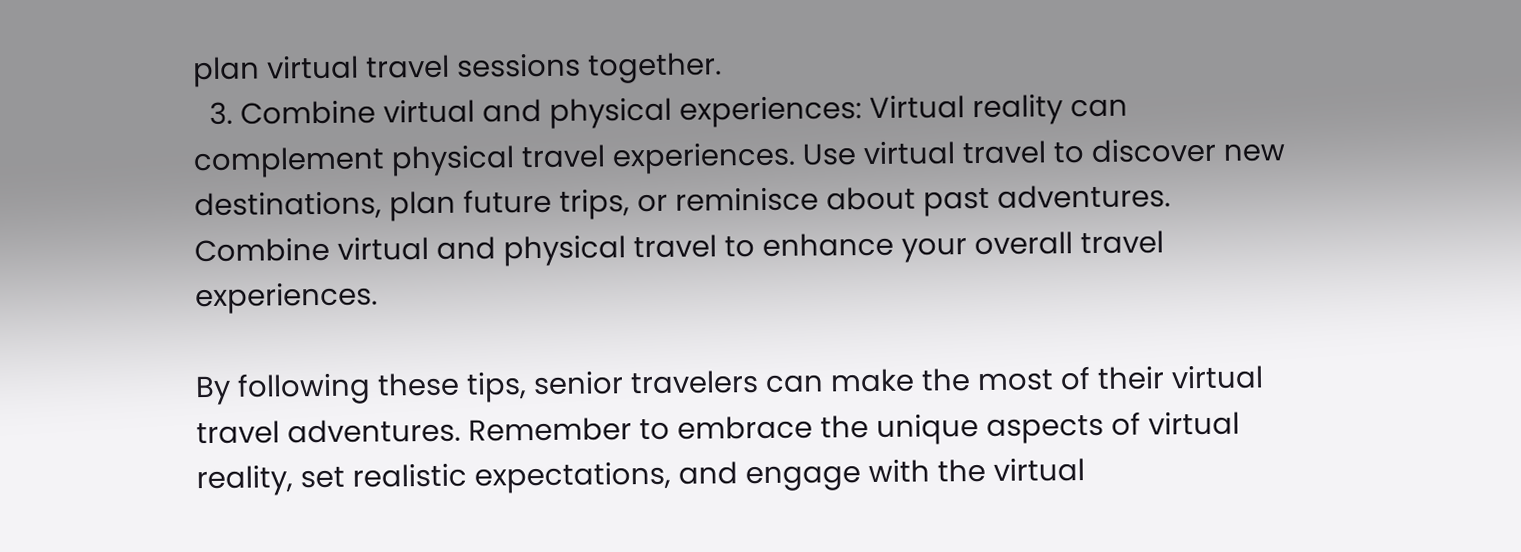plan virtual travel sessions together.
  3. Combine virtual and physical experiences: Virtual reality can complement physical travel experiences. Use virtual travel to discover new destinations, plan future trips, or reminisce about past adventures. Combine virtual and physical travel to enhance your overall travel experiences.

By following these tips, senior travelers can make the most of their virtual travel adventures. Remember to embrace the unique aspects of virtual reality, set realistic expectations, and engage with the virtual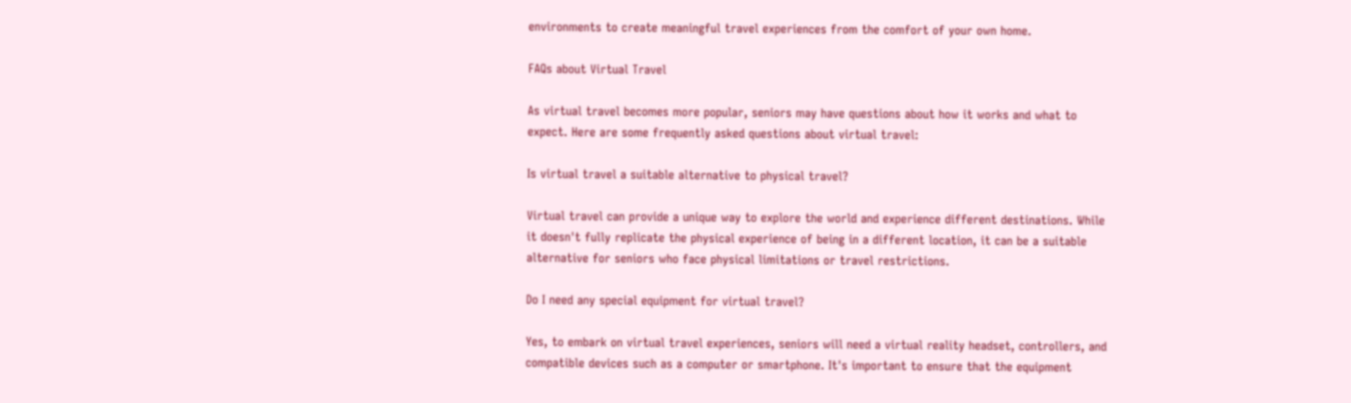environments to create meaningful travel experiences from the comfort of your own home.

FAQs about Virtual Travel

As virtual travel becomes more popular, seniors may have questions about how it works and what to expect. Here are some frequently asked questions about virtual travel:

Is virtual travel a suitable alternative to physical travel?

Virtual travel can provide a unique way to explore the world and experience different destinations. While it doesn't fully replicate the physical experience of being in a different location, it can be a suitable alternative for seniors who face physical limitations or travel restrictions.

Do I need any special equipment for virtual travel?

Yes, to embark on virtual travel experiences, seniors will need a virtual reality headset, controllers, and compatible devices such as a computer or smartphone. It's important to ensure that the equipment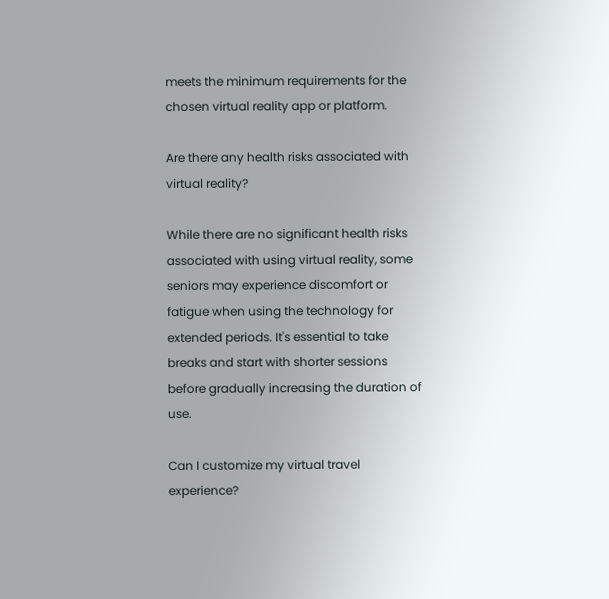meets the minimum requirements for the chosen virtual reality app or platform.

Are there any health risks associated with virtual reality?

While there are no significant health risks associated with using virtual reality, some seniors may experience discomfort or fatigue when using the technology for extended periods. It's essential to take breaks and start with shorter sessions before gradually increasing the duration of use.

Can I customize my virtual travel experience?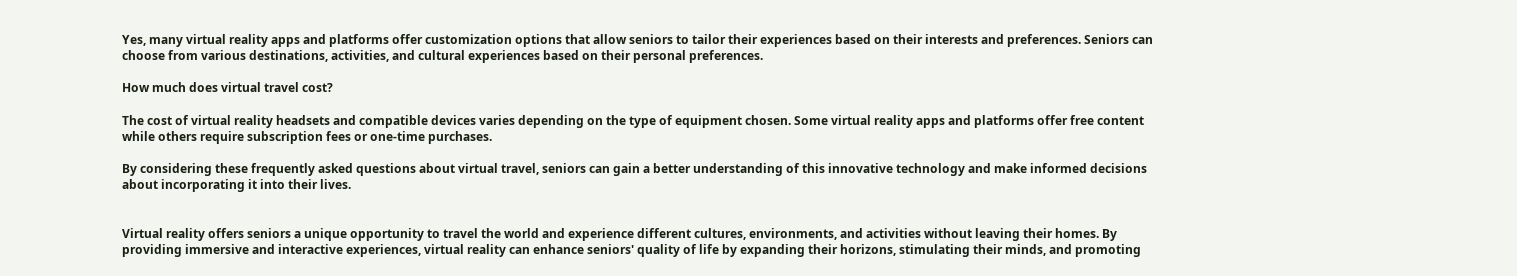Yes, many virtual reality apps and platforms offer customization options that allow seniors to tailor their experiences based on their interests and preferences. Seniors can choose from various destinations, activities, and cultural experiences based on their personal preferences.

How much does virtual travel cost?

The cost of virtual reality headsets and compatible devices varies depending on the type of equipment chosen. Some virtual reality apps and platforms offer free content while others require subscription fees or one-time purchases.

By considering these frequently asked questions about virtual travel, seniors can gain a better understanding of this innovative technology and make informed decisions about incorporating it into their lives.


Virtual reality offers seniors a unique opportunity to travel the world and experience different cultures, environments, and activities without leaving their homes. By providing immersive and interactive experiences, virtual reality can enhance seniors' quality of life by expanding their horizons, stimulating their minds, and promoting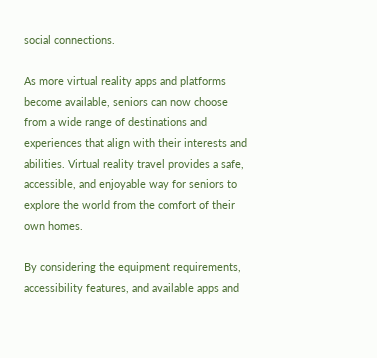social connections.

As more virtual reality apps and platforms become available, seniors can now choose from a wide range of destinations and experiences that align with their interests and abilities. Virtual reality travel provides a safe, accessible, and enjoyable way for seniors to explore the world from the comfort of their own homes.

By considering the equipment requirements, accessibility features, and available apps and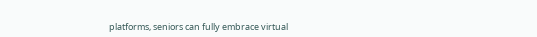platforms, seniors can fully embrace virtual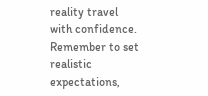reality travel with confidence. Remember to set realistic expectations,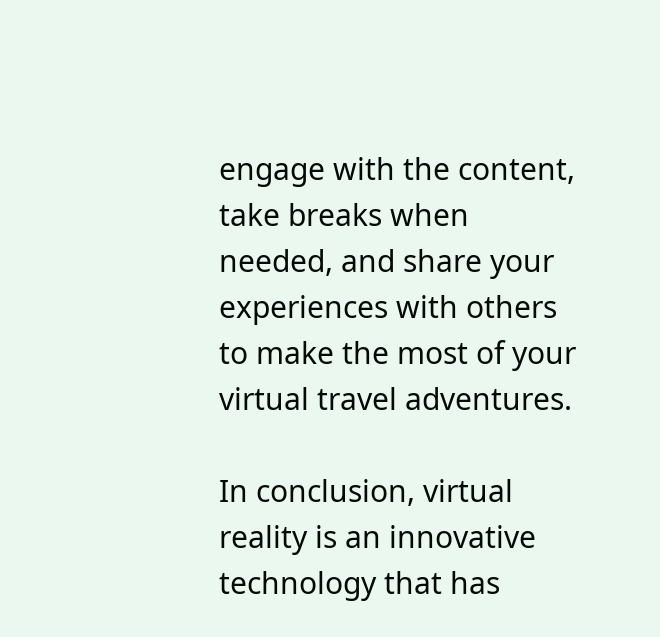engage with the content, take breaks when needed, and share your experiences with others to make the most of your virtual travel adventures.

In conclusion, virtual reality is an innovative technology that has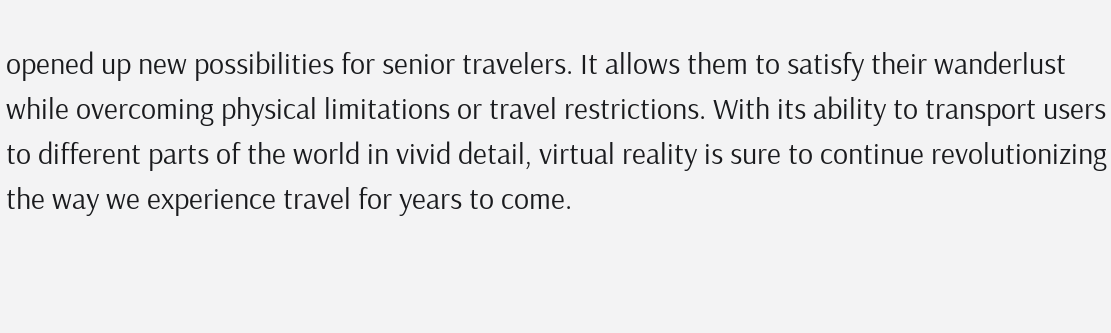opened up new possibilities for senior travelers. It allows them to satisfy their wanderlust while overcoming physical limitations or travel restrictions. With its ability to transport users to different parts of the world in vivid detail, virtual reality is sure to continue revolutionizing the way we experience travel for years to come.